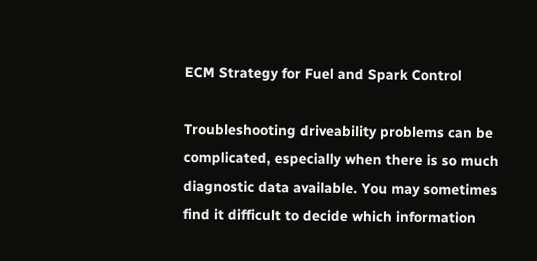ECM Strategy for Fuel and Spark Control

Troubleshooting driveability problems can be complicated, especially when there is so much diagnostic data available. You may sometimes find it difficult to decide which information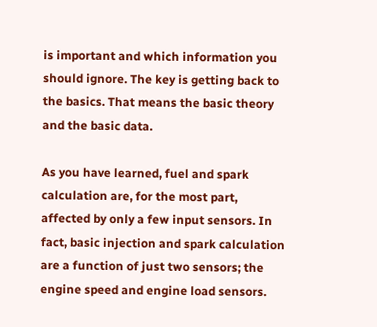is important and which information you should ignore. The key is getting back to the basics. That means the basic theory and the basic data.

As you have learned, fuel and spark calculation are, for the most part, affected by only a few input sensors. In fact, basic injection and spark calculation are a function of just two sensors; the engine speed and engine load sensors.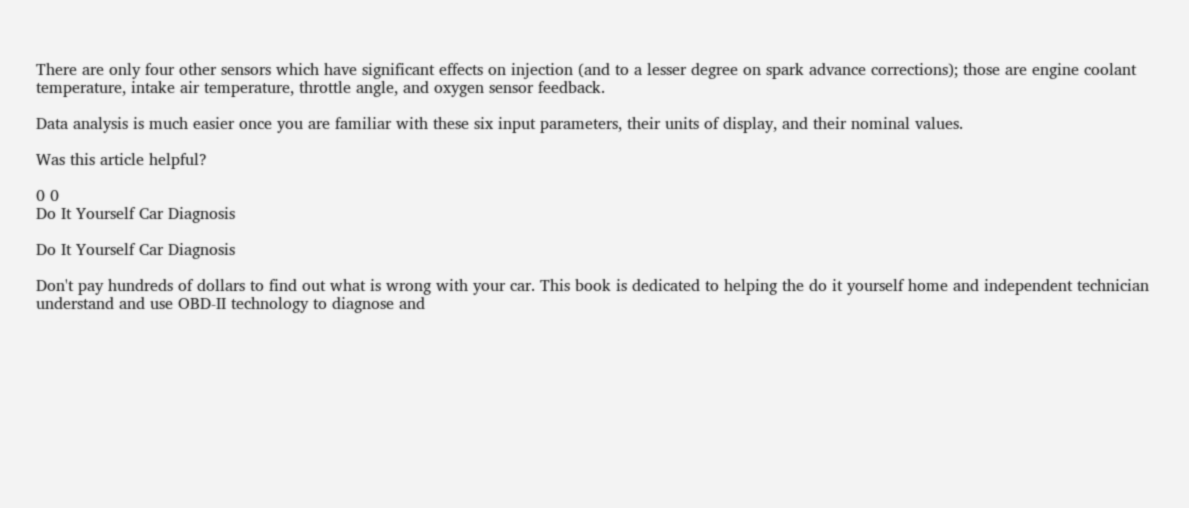There are only four other sensors which have significant effects on injection (and to a lesser degree on spark advance corrections); those are engine coolant temperature, intake air temperature, throttle angle, and oxygen sensor feedback.

Data analysis is much easier once you are familiar with these six input parameters, their units of display, and their nominal values.

Was this article helpful?

0 0
Do It Yourself Car Diagnosis

Do It Yourself Car Diagnosis

Don't pay hundreds of dollars to find out what is wrong with your car. This book is dedicated to helping the do it yourself home and independent technician understand and use OBD-II technology to diagnose and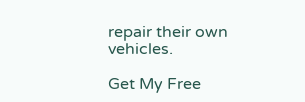repair their own vehicles.

Get My Free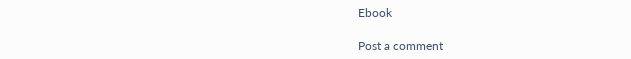Ebook

Post a comment